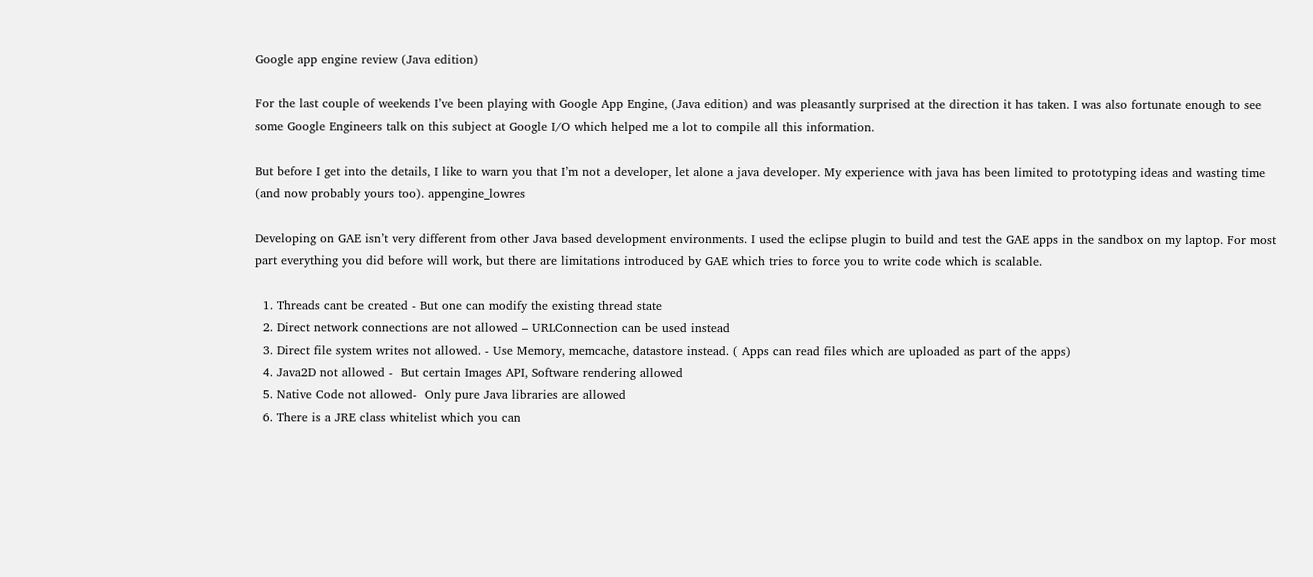Google app engine review (Java edition)

For the last couple of weekends I’ve been playing with Google App Engine, (Java edition) and was pleasantly surprised at the direction it has taken. I was also fortunate enough to see some Google Engineers talk on this subject at Google I/O which helped me a lot to compile all this information.

But before I get into the details, I like to warn you that I’m not a developer, let alone a java developer. My experience with java has been limited to prototyping ideas and wasting time (and now probably yours too). appengine_lowres

Developing on GAE isn’t very different from other Java based development environments. I used the eclipse plugin to build and test the GAE apps in the sandbox on my laptop. For most part everything you did before will work, but there are limitations introduced by GAE which tries to force you to write code which is scalable.

  1. Threads cant be created - But one can modify the existing thread state
  2. Direct network connections are not allowed – URLConnection can be used instead
  3. Direct file system writes not allowed. - Use Memory, memcache, datastore instead. ( Apps can read files which are uploaded as part of the apps)
  4. Java2D not allowed -  But certain Images API, Software rendering allowed
  5. Native Code not allowed-  Only pure Java libraries are allowed
  6. There is a JRE class whitelist which you can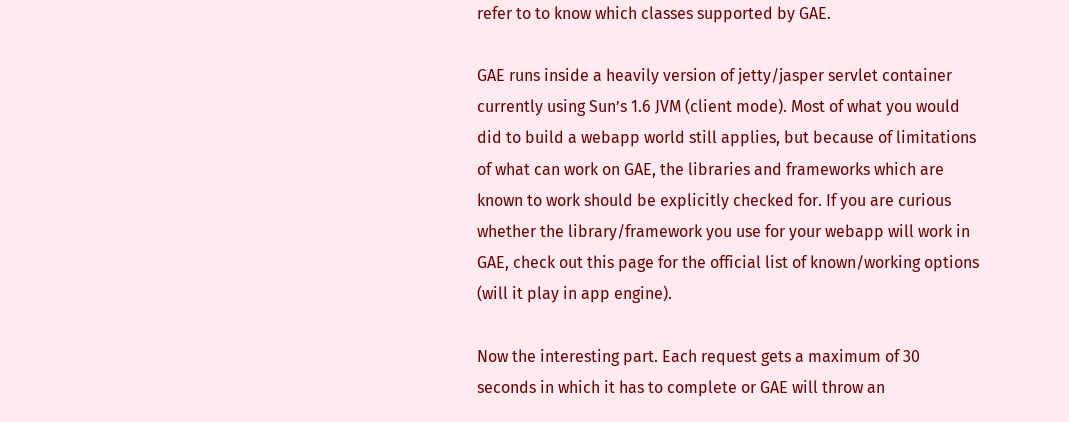refer to to know which classes supported by GAE.

GAE runs inside a heavily version of jetty/jasper servlet container currently using Sun’s 1.6 JVM (client mode). Most of what you would did to build a webapp world still applies, but because of limitations of what can work on GAE, the libraries and frameworks which are known to work should be explicitly checked for. If you are curious whether the library/framework you use for your webapp will work in GAE, check out this page for the official list of known/working options (will it play in app engine).

Now the interesting part. Each request gets a maximum of 30 seconds in which it has to complete or GAE will throw an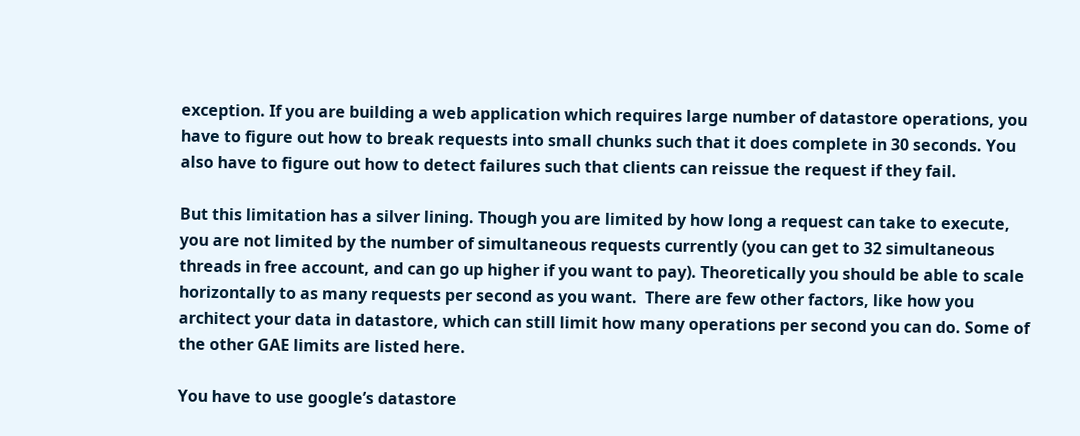exception. If you are building a web application which requires large number of datastore operations, you have to figure out how to break requests into small chunks such that it does complete in 30 seconds. You also have to figure out how to detect failures such that clients can reissue the request if they fail.

But this limitation has a silver lining. Though you are limited by how long a request can take to execute, you are not limited by the number of simultaneous requests currently (you can get to 32 simultaneous threads in free account, and can go up higher if you want to pay). Theoretically you should be able to scale horizontally to as many requests per second as you want.  There are few other factors, like how you architect your data in datastore, which can still limit how many operations per second you can do. Some of the other GAE limits are listed here.

You have to use google’s datastore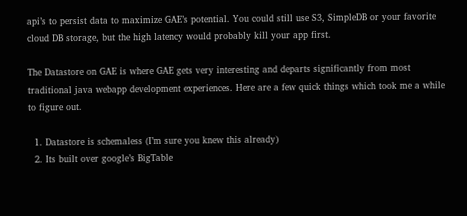api’s to persist data to maximize GAE’s potential. You could still use S3, SimpleDB or your favorite cloud DB storage, but the high latency would probably kill your app first.

The Datastore on GAE is where GAE gets very interesting and departs significantly from most traditional java webapp development experiences. Here are a few quick things which took me a while to figure out.

  1. Datastore is schemaless (I’m sure you knew this already)
  2. Its built over google’s BigTable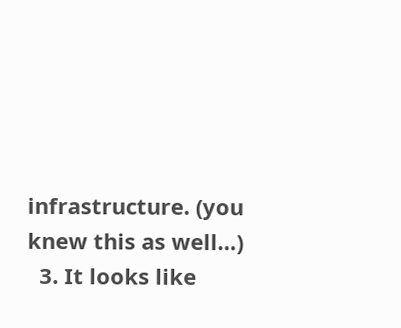infrastructure. (you knew this as well…)
  3. It looks like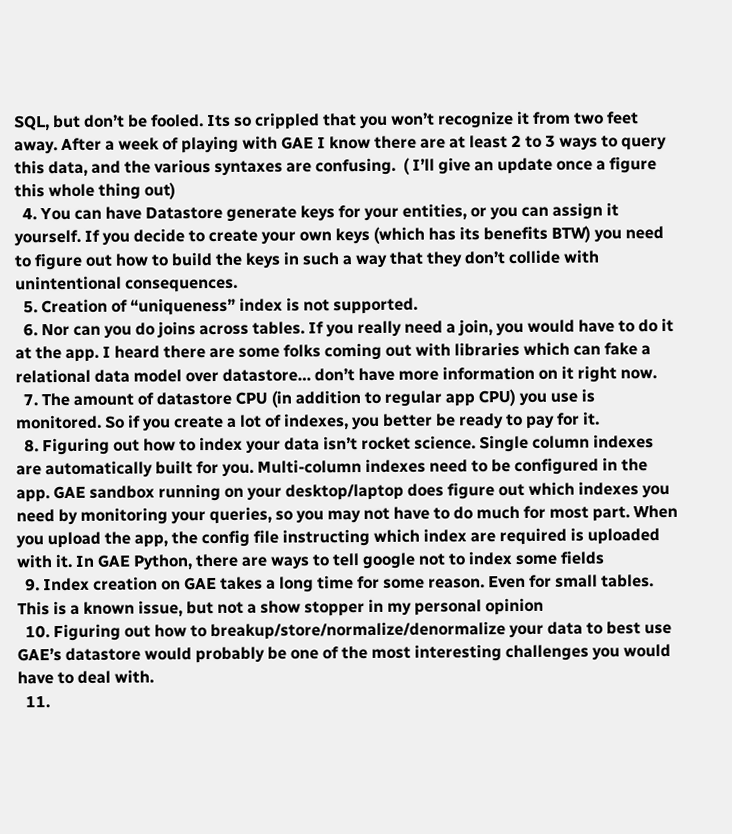SQL, but don’t be fooled. Its so crippled that you won’t recognize it from two feet away. After a week of playing with GAE I know there are at least 2 to 3 ways to query this data, and the various syntaxes are confusing.  ( I’ll give an update once a figure this whole thing out)
  4. You can have Datastore generate keys for your entities, or you can assign it yourself. If you decide to create your own keys (which has its benefits BTW) you need to figure out how to build the keys in such a way that they don’t collide with unintentional consequences.
  5. Creation of “uniqueness” index is not supported.
  6. Nor can you do joins across tables. If you really need a join, you would have to do it at the app. I heard there are some folks coming out with libraries which can fake a relational data model over datastore… don’t have more information on it right now.
  7. The amount of datastore CPU (in addition to regular app CPU) you use is monitored. So if you create a lot of indexes, you better be ready to pay for it.
  8. Figuring out how to index your data isn’t rocket science. Single column indexes are automatically built for you. Multi-column indexes need to be configured in the app. GAE sandbox running on your desktop/laptop does figure out which indexes you need by monitoring your queries, so you may not have to do much for most part. When you upload the app, the config file instructing which index are required is uploaded with it. In GAE Python, there are ways to tell google not to index some fields
  9. Index creation on GAE takes a long time for some reason. Even for small tables. This is a known issue, but not a show stopper in my personal opinion
  10. Figuring out how to breakup/store/normalize/denormalize your data to best use GAE’s datastore would probably be one of the most interesting challenges you would have to deal with.
  11.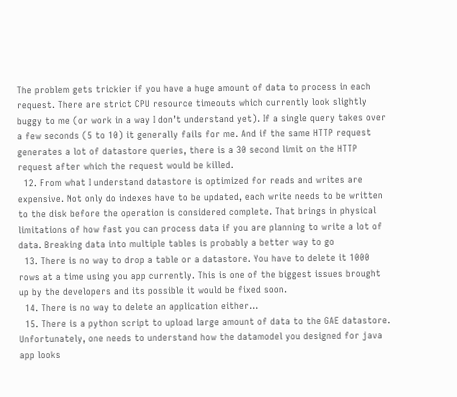The problem gets trickier if you have a huge amount of data to process in each request. There are strict CPU resource timeouts which currently look slightly buggy to me (or work in a way I don’t understand yet). If a single query takes over a few seconds (5 to 10) it generally fails for me. And if the same HTTP request generates a lot of datastore queries, there is a 30 second limit on the HTTP request after which the request would be killed.
  12. From what I understand datastore is optimized for reads and writes are expensive. Not only do indexes have to be updated, each write needs to be written to the disk before the operation is considered complete. That brings in physical limitations of how fast you can process data if you are planning to write a lot of data. Breaking data into multiple tables is probably a better way to go
  13. There is no way to drop a table or a datastore. You have to delete it 1000 rows at a time using you app currently. This is one of the biggest issues brought up by the developers and its possible it would be fixed soon.
  14. There is no way to delete an application either…
  15. There is a python script to upload large amount of data to the GAE datastore. Unfortunately, one needs to understand how the datamodel you designed for java app looks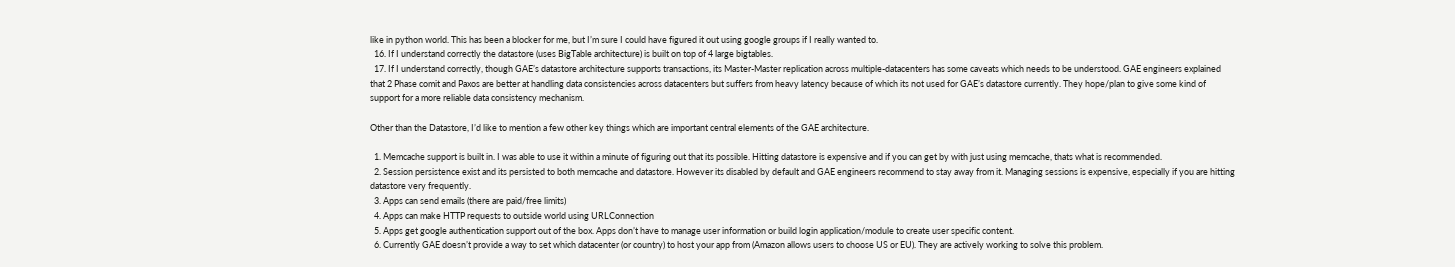like in python world. This has been a blocker for me, but I’m sure I could have figured it out using google groups if I really wanted to.
  16. If I understand correctly the datastore (uses BigTable architecture) is built on top of 4 large bigtables.
  17. If I understand correctly, though GAE’s datastore architecture supports transactions, its Master-Master replication across multiple-datacenters has some caveats which needs to be understood. GAE engineers explained that 2 Phase comit and Paxos are better at handling data consistencies across datacenters but suffers from heavy latency because of which its not used for GAE’s datastore currently. They hope/plan to give some kind of support for a more reliable data consistency mechanism.

Other than the Datastore, I’d like to mention a few other key things which are important central elements of the GAE architecture.

  1. Memcache support is built in. I was able to use it within a minute of figuring out that its possible. Hitting datastore is expensive and if you can get by with just using memcache, thats what is recommended.
  2. Session persistence exist and its persisted to both memcache and datastore. However its disabled by default and GAE engineers recommend to stay away from it. Managing sessions is expensive, especially if you are hitting datastore very frequently.
  3. Apps can send emails (there are paid/free limits)
  4. Apps can make HTTP requests to outside world using URLConnection
  5. Apps get google authentication support out of the box. Apps don’t have to manage user information or build login application/module to create user specific content.
  6. Currently GAE doesn’t provide a way to set which datacenter (or country) to host your app from (Amazon allows users to choose US or EU). They are actively working to solve this problem.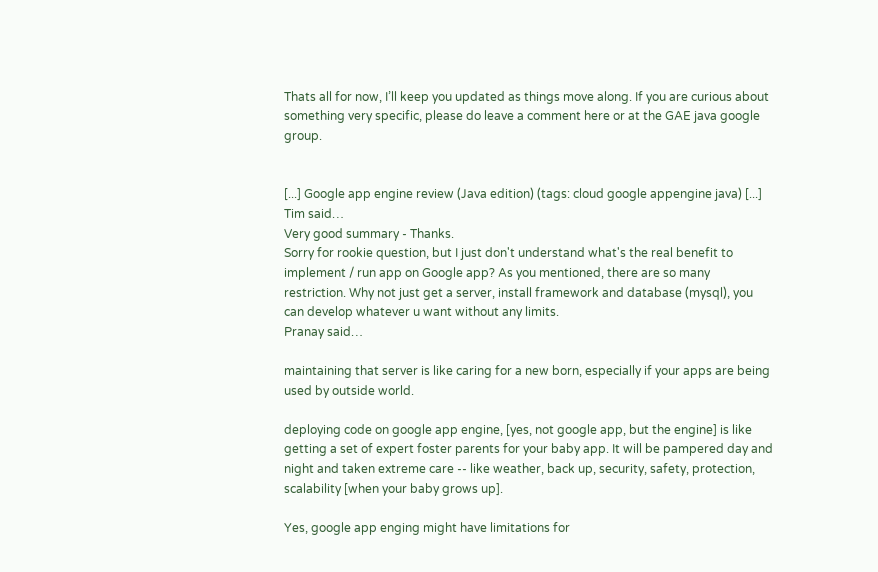Thats all for now, I’ll keep you updated as things move along. If you are curious about something very specific, please do leave a comment here or at the GAE java google group.


[...] Google app engine review (Java edition) (tags: cloud google appengine java) [...]
Tim said…
Very good summary - Thanks.
Sorry for rookie question, but I just don't understand what's the real benefit to implement / run app on Google app? As you mentioned, there are so many restriction. Why not just get a server, install framework and database (mysql), you can develop whatever u want without any limits.
Pranay said…

maintaining that server is like caring for a new born, especially if your apps are being used by outside world.

deploying code on google app engine, [yes, not google app, but the engine] is like getting a set of expert foster parents for your baby app. It will be pampered day and night and taken extreme care -- like weather, back up, security, safety, protection, scalability [when your baby grows up].

Yes, google app enging might have limitations for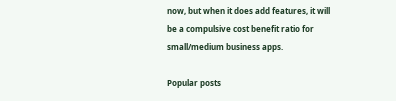now, but when it does add features, it will be a compulsive cost benefit ratio for small/medium business apps.

Popular posts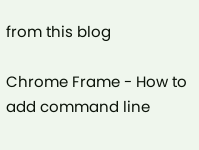from this blog

Chrome Frame - How to add command line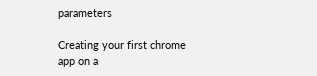parameters

Creating your first chrome app on a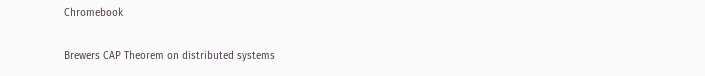Chromebook

Brewers CAP Theorem on distributed systems